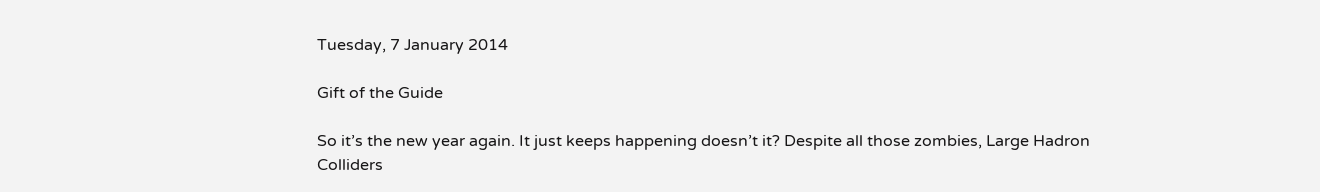Tuesday, 7 January 2014

Gift of the Guide

So it’s the new year again. It just keeps happening doesn’t it? Despite all those zombies, Large Hadron Colliders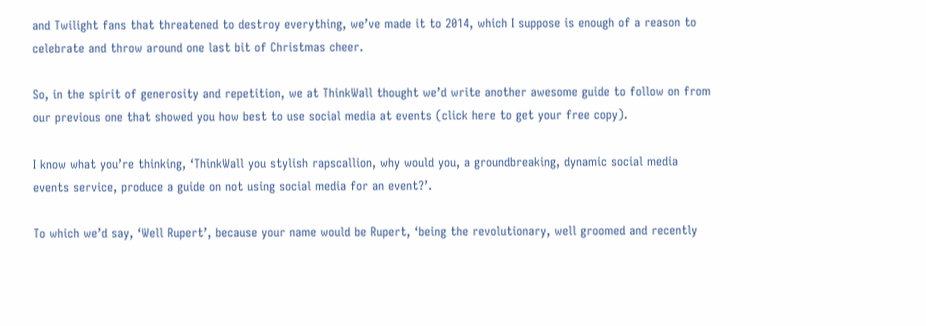and Twilight fans that threatened to destroy everything, we’ve made it to 2014, which I suppose is enough of a reason to celebrate and throw around one last bit of Christmas cheer.

So, in the spirit of generosity and repetition, we at ThinkWall thought we’d write another awesome guide to follow on from our previous one that showed you how best to use social media at events (click here to get your free copy).

I know what you’re thinking, ‘ThinkWall you stylish rapscallion, why would you, a groundbreaking, dynamic social media events service, produce a guide on not using social media for an event?’.

To which we’d say, ‘Well Rupert’, because your name would be Rupert, ‘being the revolutionary, well groomed and recently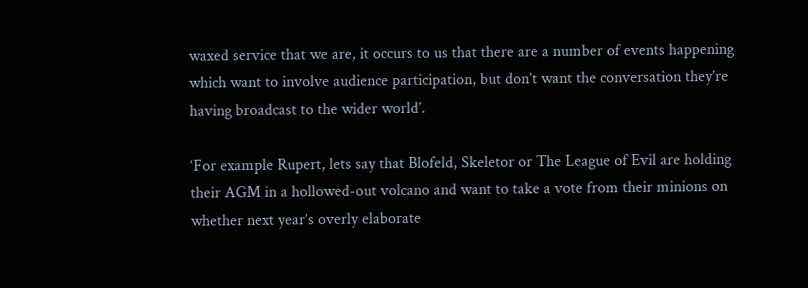waxed service that we are, it occurs to us that there are a number of events happening which want to involve audience participation, but don’t want the conversation they’re having broadcast to the wider world’.

‘For example Rupert, lets say that Blofeld, Skeletor or The League of Evil are holding their AGM in a hollowed-out volcano and want to take a vote from their minions on whether next year’s overly elaborate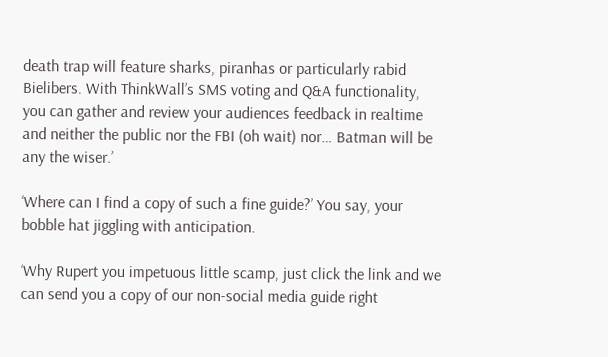death trap will feature sharks, piranhas or particularly rabid Bielibers. With ThinkWall’s SMS voting and Q&A functionality, you can gather and review your audiences feedback in realtime and neither the public nor the FBI (oh wait) nor… Batman will be any the wiser.’

‘Where can I find a copy of such a fine guide?’ You say, your bobble hat jiggling with anticipation.

‘Why Rupert you impetuous little scamp, just click the link and we can send you a copy of our non-social media guide right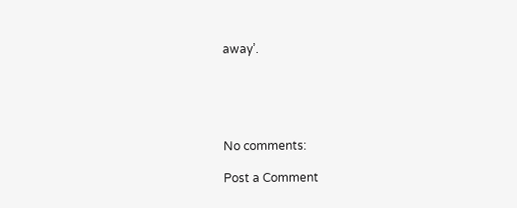away’.





No comments:

Post a Comment